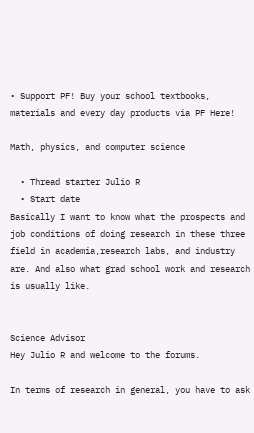• Support PF! Buy your school textbooks, materials and every day products via PF Here!

Math, physics, and computer science

  • Thread starter Julio R
  • Start date
Basically I want to know what the prospects and job conditions of doing research in these three field in academia,research labs, and industry are. And also what grad school work and research is usually like.


Science Advisor
Hey Julio R and welcome to the forums.

In terms of research in general, you have to ask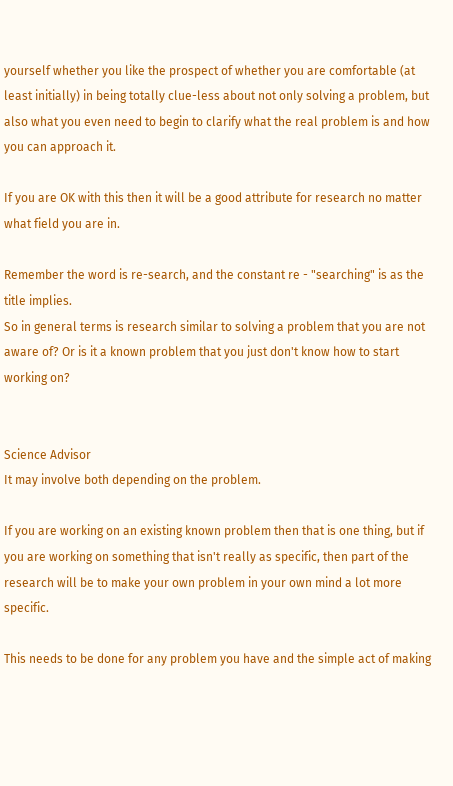yourself whether you like the prospect of whether you are comfortable (at least initially) in being totally clue-less about not only solving a problem, but also what you even need to begin to clarify what the real problem is and how you can approach it.

If you are OK with this then it will be a good attribute for research no matter what field you are in.

Remember the word is re-search, and the constant re - "searching" is as the title implies.
So in general terms is research similar to solving a problem that you are not aware of? Or is it a known problem that you just don't know how to start working on?


Science Advisor
It may involve both depending on the problem.

If you are working on an existing known problem then that is one thing, but if you are working on something that isn't really as specific, then part of the research will be to make your own problem in your own mind a lot more specific.

This needs to be done for any problem you have and the simple act of making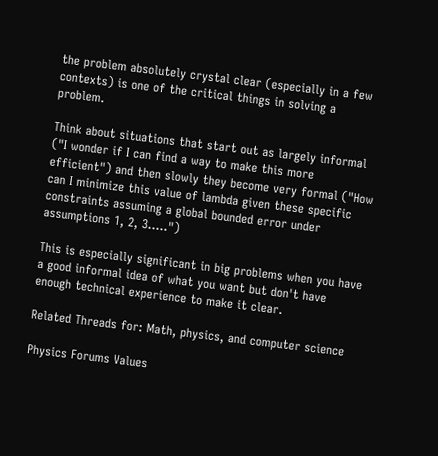the problem absolutely crystal clear (especially in a few contexts) is one of the critical things in solving a problem.

Think about situations that start out as largely informal ("I wonder if I can find a way to make this more efficient") and then slowly they become very formal ("How can I minimize this value of lambda given these specific constraints assuming a global bounded error under assumptions 1, 2, 3.....")

This is especially significant in big problems when you have a good informal idea of what you want but don't have enough technical experience to make it clear.

Related Threads for: Math, physics, and computer science

Physics Forums Values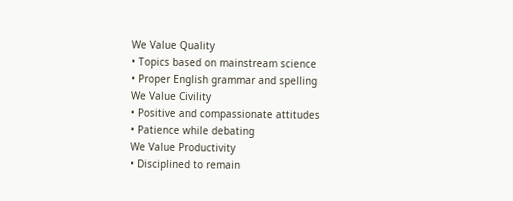We Value Quality
• Topics based on mainstream science
• Proper English grammar and spelling
We Value Civility
• Positive and compassionate attitudes
• Patience while debating
We Value Productivity
• Disciplined to remain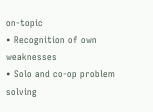on-topic
• Recognition of own weaknesses
• Solo and co-op problem solving